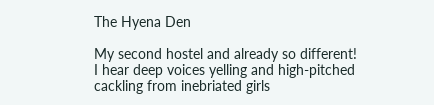The Hyena Den

My second hostel and already so different!
I hear deep voices yelling and high-pitched cackling from inebriated girls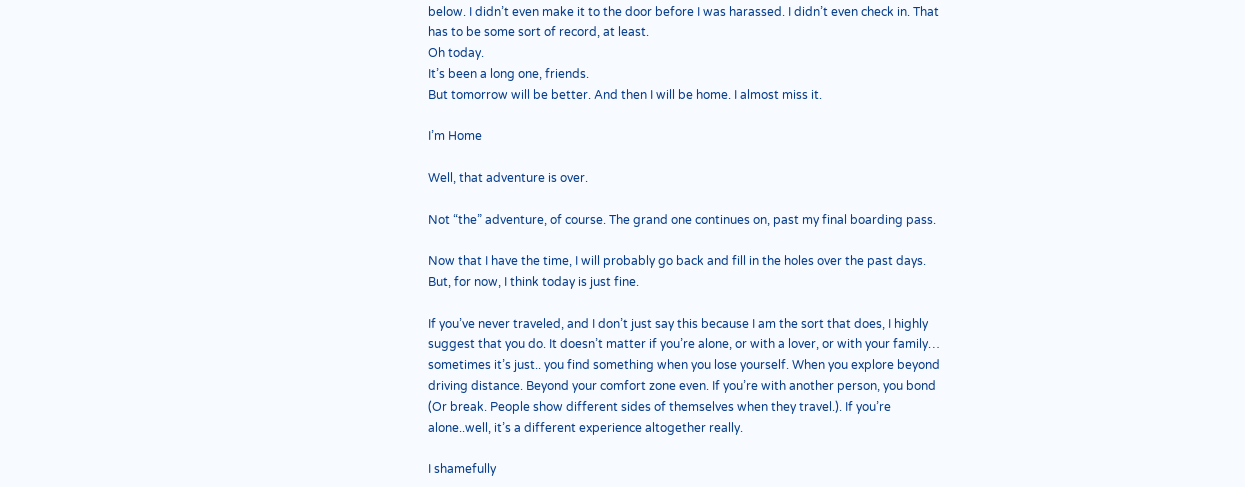below. I didn’t even make it to the door before I was harassed. I didn’t even check in. That has to be some sort of record, at least.
Oh today.
It’s been a long one, friends.
But tomorrow will be better. And then I will be home. I almost miss it.

I’m Home

Well, that adventure is over.

Not “the” adventure, of course. The grand one continues on, past my final boarding pass.

Now that I have the time, I will probably go back and fill in the holes over the past days. But, for now, I think today is just fine.

If you’ve never traveled, and I don’t just say this because I am the sort that does, I highly suggest that you do. It doesn’t matter if you’re alone, or with a lover, or with your family… sometimes it’s just.. you find something when you lose yourself. When you explore beyond driving distance. Beyond your comfort zone even. If you’re with another person, you bond (Or break. People show different sides of themselves when they travel.). If you’re alone..well, it’s a different experience altogether really.

I shamefully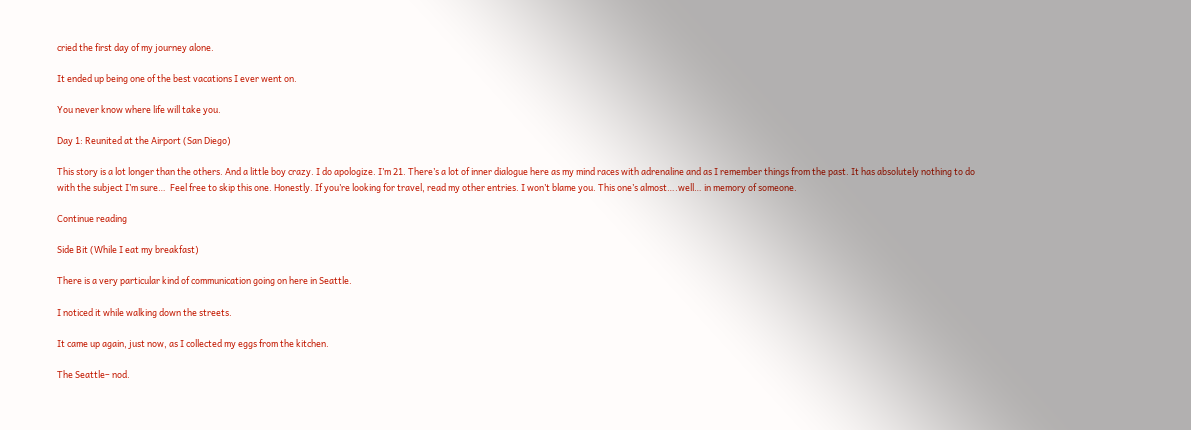cried the first day of my journey alone.

It ended up being one of the best vacations I ever went on.

You never know where life will take you.

Day 1: Reunited at the Airport (San Diego)

This story is a lot longer than the others. And a little boy crazy. I do apologize. I’m 21. There’s a lot of inner dialogue here as my mind races with adrenaline and as I remember things from the past. It has absolutely nothing to do with the subject I’m sure…  Feel free to skip this one. Honestly. If you’re looking for travel, read my other entries. I won’t blame you. This one’s almost….well… in memory of someone.

Continue reading

Side Bit (While I eat my breakfast)

There is a very particular kind of communication going on here in Seattle.

I noticed it while walking down the streets.

It came up again, just now, as I collected my eggs from the kitchen.

The Seattle– nod.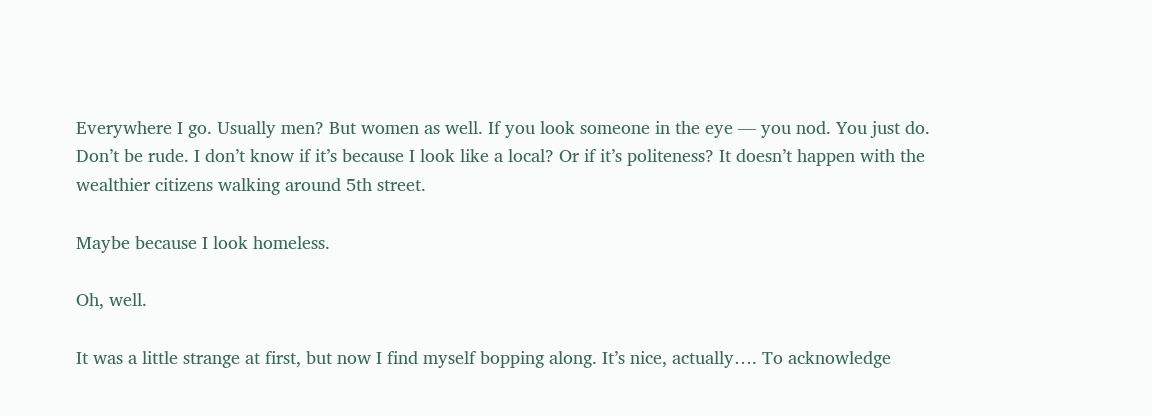Everywhere I go. Usually men? But women as well. If you look someone in the eye — you nod. You just do. Don’t be rude. I don’t know if it’s because I look like a local? Or if it’s politeness? It doesn’t happen with the wealthier citizens walking around 5th street.

Maybe because I look homeless.

Oh, well.

It was a little strange at first, but now I find myself bopping along. It’s nice, actually…. To acknowledge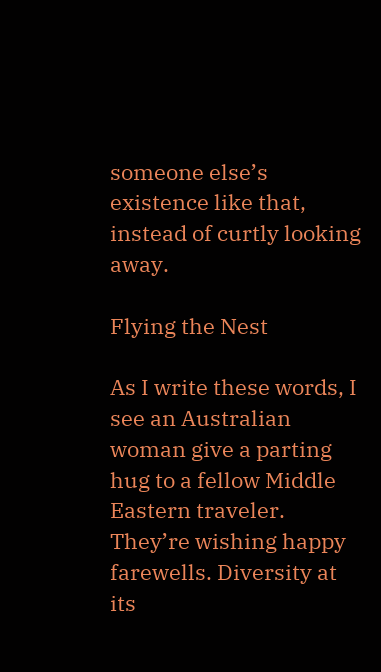someone else’s existence like that, instead of curtly looking away.

Flying the Nest

As I write these words, I see an Australian woman give a parting hug to a fellow Middle Eastern traveler. They’re wishing happy farewells. Diversity at its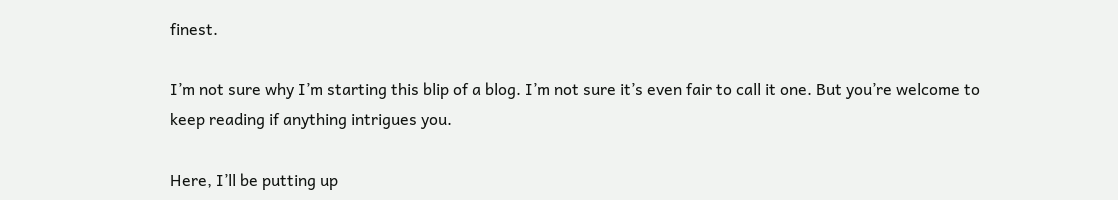finest.

I’m not sure why I’m starting this blip of a blog. I’m not sure it’s even fair to call it one. But you’re welcome to keep reading if anything intrigues you.

Here, I’ll be putting up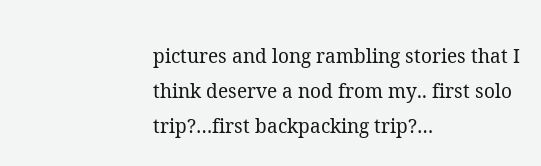pictures and long rambling stories that I think deserve a nod from my.. first solo trip?…first backpacking trip?…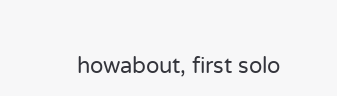howabout, first solo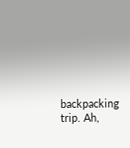backpacking trip. Ah,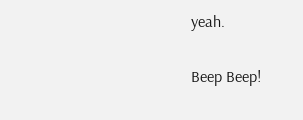yeah.

Beep Beep!